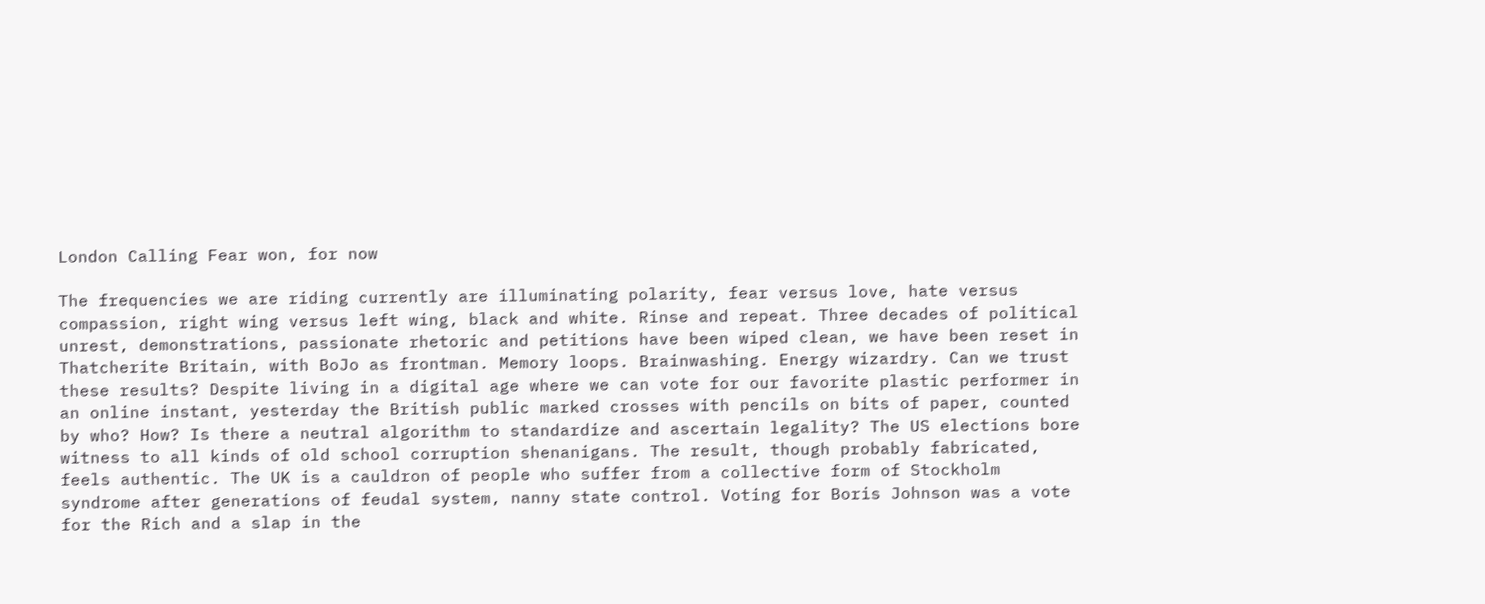London Calling Fear won, for now

The frequencies we are riding currently are illuminating polarity, fear versus love, hate versus compassion, right wing versus left wing, black and white. Rinse and repeat. Three decades of political unrest, demonstrations, passionate rhetoric and petitions have been wiped clean, we have been reset in Thatcherite Britain, with BoJo as frontman. Memory loops. Brainwashing. Energy wizardry. Can we trust these results? Despite living in a digital age where we can vote for our favorite plastic performer in an online instant, yesterday the British public marked crosses with pencils on bits of paper, counted by who? How? Is there a neutral algorithm to standardize and ascertain legality? The US elections bore witness to all kinds of old school corruption shenanigans. The result, though probably fabricated, feels authentic. The UK is a cauldron of people who suffer from a collective form of Stockholm syndrome after generations of feudal system, nanny state control. Voting for Boris Johnson was a vote for the Rich and a slap in the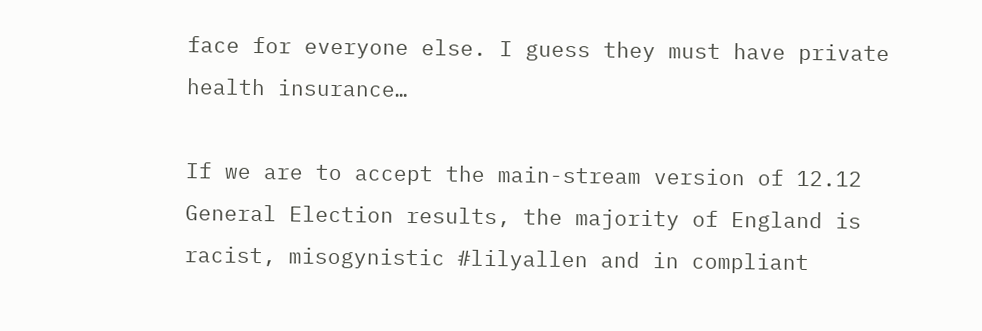face for everyone else. I guess they must have private health insurance…

If we are to accept the main-stream version of 12.12 General Election results, the majority of England is racist, misogynistic #lilyallen and in compliant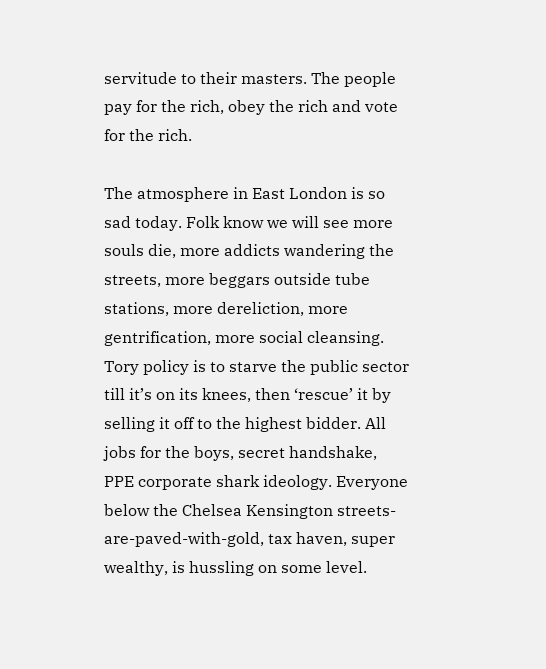servitude to their masters. The people pay for the rich, obey the rich and vote for the rich.

The atmosphere in East London is so sad today. Folk know we will see more souls die, more addicts wandering the streets, more beggars outside tube stations, more dereliction, more gentrification, more social cleansing. Tory policy is to starve the public sector till it’s on its knees, then ‘rescue’ it by selling it off to the highest bidder. All jobs for the boys, secret handshake, PPE corporate shark ideology. Everyone below the Chelsea Kensington streets-are-paved-with-gold, tax haven, super wealthy, is hussling on some level.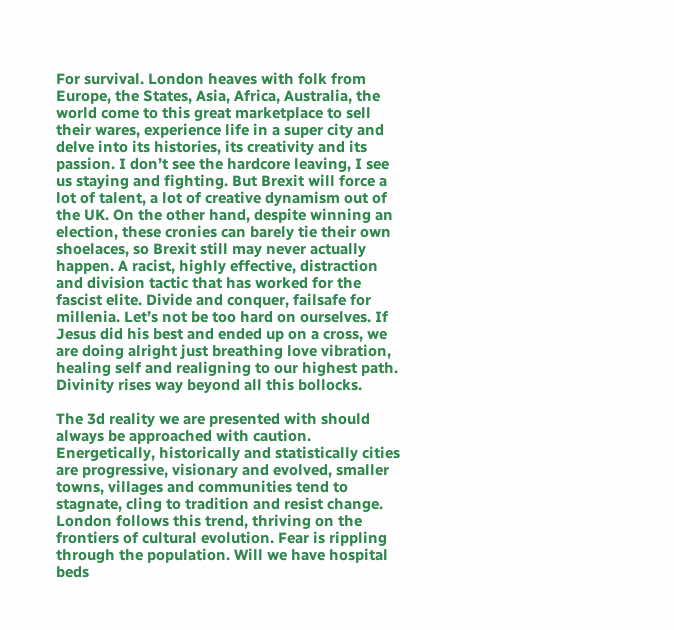For survival. London heaves with folk from Europe, the States, Asia, Africa, Australia, the world come to this great marketplace to sell their wares, experience life in a super city and delve into its histories, its creativity and its passion. I don’t see the hardcore leaving, I see us staying and fighting. But Brexit will force a lot of talent, a lot of creative dynamism out of the UK. On the other hand, despite winning an election, these cronies can barely tie their own shoelaces, so Brexit still may never actually happen. A racist, highly effective, distraction and division tactic that has worked for the fascist elite. Divide and conquer, failsafe for millenia. Let’s not be too hard on ourselves. If Jesus did his best and ended up on a cross, we are doing alright just breathing love vibration, healing self and realigning to our highest path. Divinity rises way beyond all this bollocks.

The 3d reality we are presented with should always be approached with caution. Energetically, historically and statistically cities are progressive, visionary and evolved, smaller towns, villages and communities tend to stagnate, cling to tradition and resist change. London follows this trend, thriving on the frontiers of cultural evolution. Fear is rippling through the population. Will we have hospital beds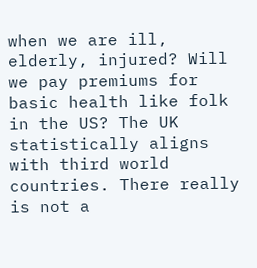when we are ill, elderly, injured? Will we pay premiums for basic health like folk in the US? The UK statistically aligns with third world countries. There really is not a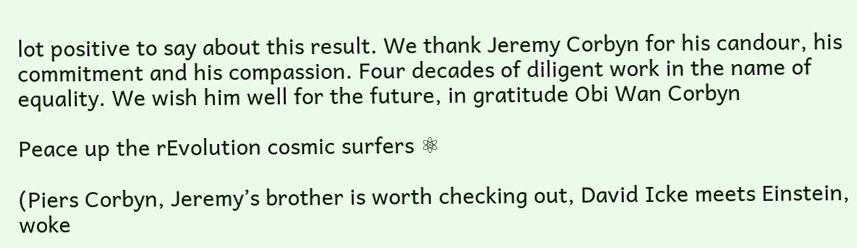lot positive to say about this result. We thank Jeremy Corbyn for his candour, his commitment and his compassion. Four decades of diligent work in the name of equality. We wish him well for the future, in gratitude Obi Wan Corbyn

Peace up the rEvolution cosmic surfers ⚛

(Piers Corbyn, Jeremy’s brother is worth checking out, David Icke meets Einstein, woke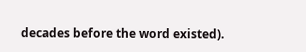decades before the word existed).